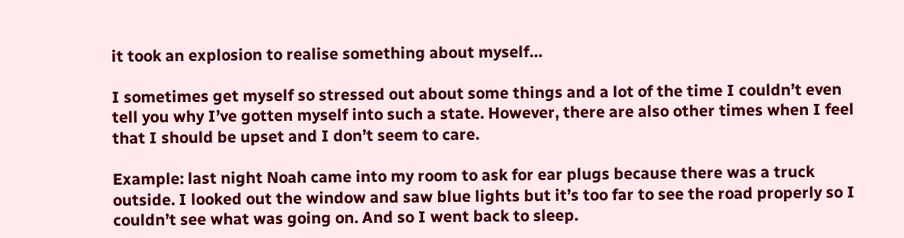it took an explosion to realise something about myself…

I sometimes get myself so stressed out about some things and a lot of the time I couldn’t even tell you why I’ve gotten myself into such a state. However, there are also other times when I feel that I should be upset and I don’t seem to care.

Example: last night Noah came into my room to ask for ear plugs because there was a truck outside. I looked out the window and saw blue lights but it’s too far to see the road properly so I couldn’t see what was going on. And so I went back to sleep.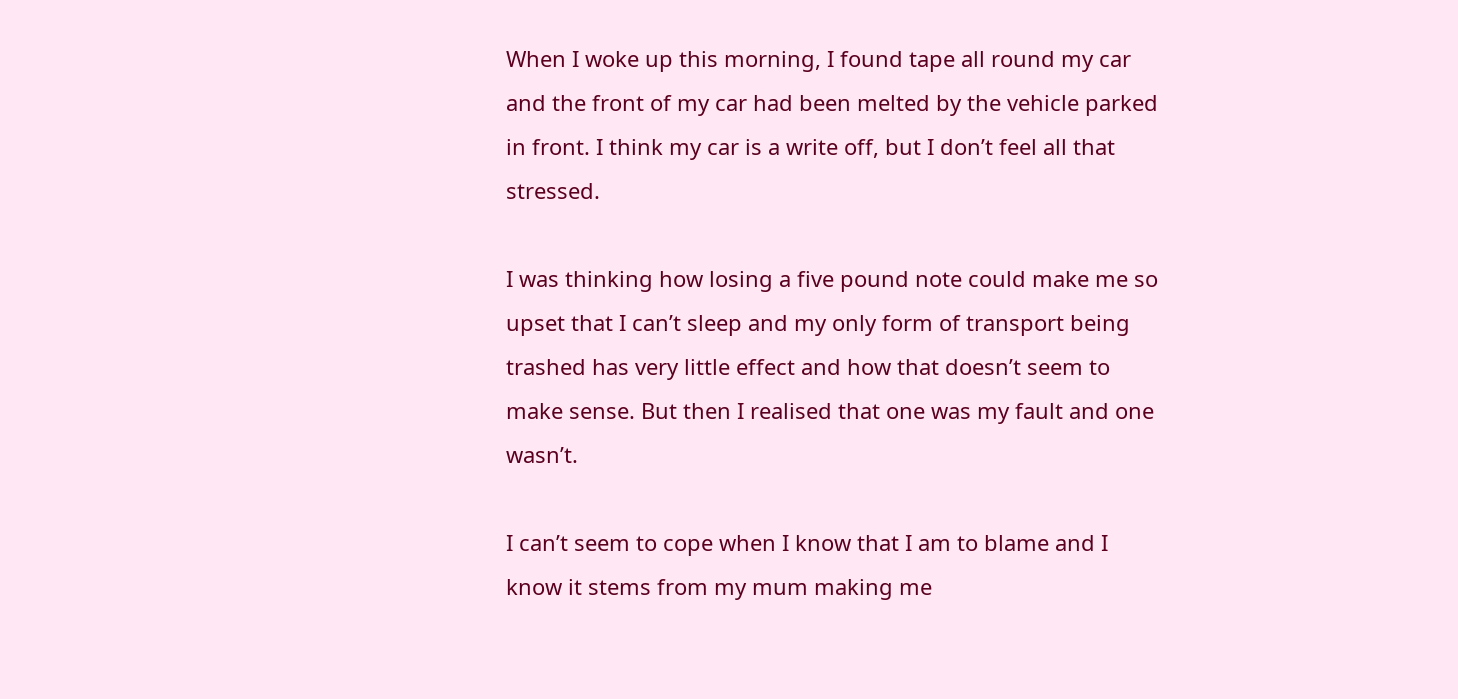When I woke up this morning, I found tape all round my car and the front of my car had been melted by the vehicle parked in front. I think my car is a write off, but I don’t feel all that stressed.

I was thinking how losing a five pound note could make me so upset that I can’t sleep and my only form of transport being trashed has very little effect and how that doesn’t seem to make sense. But then I realised that one was my fault and one wasn’t.

I can’t seem to cope when I know that I am to blame and I know it stems from my mum making me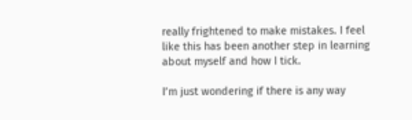really frightened to make mistakes. I feel like this has been another step in learning about myself and how I tick.

I’m just wondering if there is any way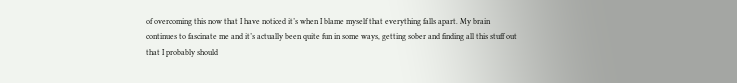of overcoming this now that I have noticed it’s when I blame myself that everything falls apart. My brain continues to fascinate me and it’s actually been quite fun in some ways, getting sober and finding all this stuff out that I probably should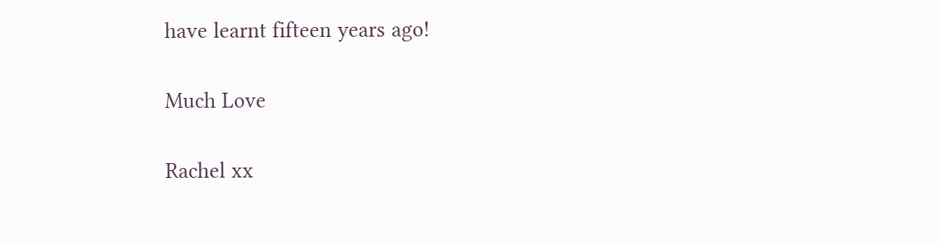have learnt fifteen years ago!

Much Love

Rachel xx